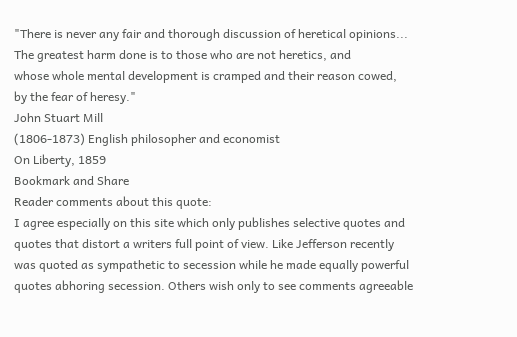"There is never any fair and thorough discussion of heretical opinions...
The greatest harm done is to those who are not heretics, and
whose whole mental development is cramped and their reason cowed,
by the fear of heresy."
John Stuart Mill
(1806-1873) English philosopher and economist
On Liberty, 1859
Bookmark and Share
Reader comments about this quote:
I agree especially on this site which only publishes selective quotes and quotes that distort a writers full point of view. Like Jefferson recently was quoted as sympathetic to secession while he made equally powerful quotes abhoring secession. Others wish only to see comments agreeable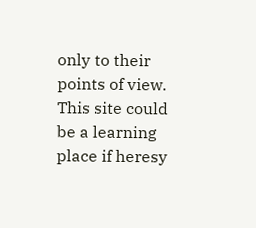only to their points of view. This site could be a learning place if heresy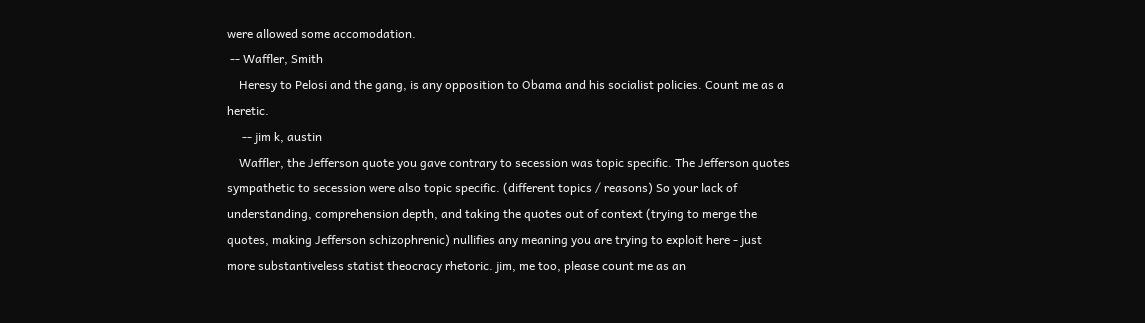were allowed some accomodation.
 -- Waffler, Smith
    Heresy to Pelosi and the gang, is any opposition to Obama and his socialist policies. Count me as a heretic.
     -- jim k, austin
    Waffler, the Jefferson quote you gave contrary to secession was topic specific. The Jefferson quotes sympathetic to secession were also topic specific. (different topics / reasons) So your lack of understanding, comprehension depth, and taking the quotes out of context (trying to merge the quotes, making Jefferson schizophrenic) nullifies any meaning you are trying to exploit here - just more substantiveless statist theocracy rhetoric. jim, me too, please count me as an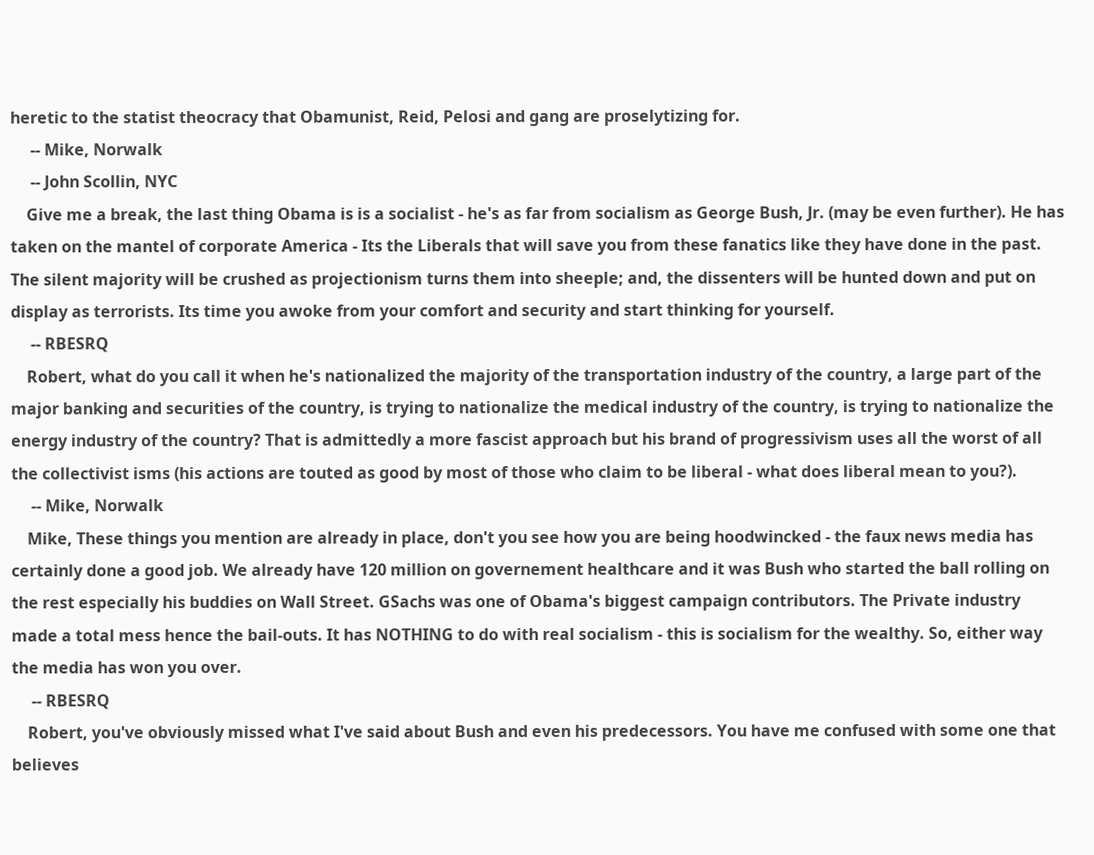heretic to the statist theocracy that Obamunist, Reid, Pelosi and gang are proselytizing for.
     -- Mike, Norwalk
     -- John Scollin, NYC
    Give me a break, the last thing Obama is is a socialist - he's as far from socialism as George Bush, Jr. (may be even further). He has taken on the mantel of corporate America - Its the Liberals that will save you from these fanatics like they have done in the past. The silent majority will be crushed as projectionism turns them into sheeple; and, the dissenters will be hunted down and put on display as terrorists. Its time you awoke from your comfort and security and start thinking for yourself.
     -- RBESRQ
    Robert, what do you call it when he's nationalized the majority of the transportation industry of the country, a large part of the major banking and securities of the country, is trying to nationalize the medical industry of the country, is trying to nationalize the energy industry of the country? That is admittedly a more fascist approach but his brand of progressivism uses all the worst of all the collectivist isms (his actions are touted as good by most of those who claim to be liberal - what does liberal mean to you?).
     -- Mike, Norwalk
    Mike, These things you mention are already in place, don't you see how you are being hoodwincked - the faux news media has certainly done a good job. We already have 120 million on governement healthcare and it was Bush who started the ball rolling on the rest especially his buddies on Wall Street. GSachs was one of Obama's biggest campaign contributors. The Private industry made a total mess hence the bail-outs. It has NOTHING to do with real socialism - this is socialism for the wealthy. So, either way the media has won you over.
     -- RBESRQ
    Robert, you've obviously missed what I've said about Bush and even his predecessors. You have me confused with some one that believes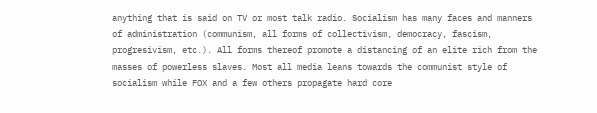anything that is said on TV or most talk radio. Socialism has many faces and manners of administration (communism, all forms of collectivism, democracy, fascism, progresivism, etc.). All forms thereof promote a distancing of an elite rich from the masses of powerless slaves. Most all media leans towards the communist style of socialism while FOX and a few others propagate hard core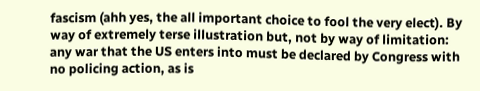fascism (ahh yes, the all important choice to fool the very elect). By way of extremely terse illustration but, not by way of limitation: any war that the US enters into must be declared by Congress with no policing action, as is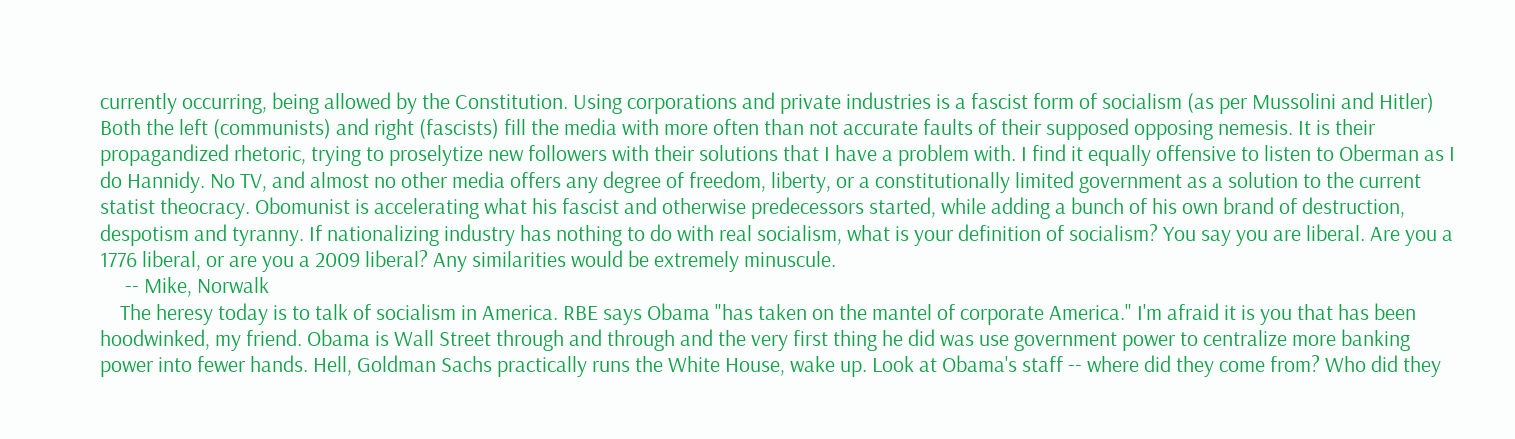currently occurring, being allowed by the Constitution. Using corporations and private industries is a fascist form of socialism (as per Mussolini and Hitler) Both the left (communists) and right (fascists) fill the media with more often than not accurate faults of their supposed opposing nemesis. It is their propagandized rhetoric, trying to proselytize new followers with their solutions that I have a problem with. I find it equally offensive to listen to Oberman as I do Hannidy. No TV, and almost no other media offers any degree of freedom, liberty, or a constitutionally limited government as a solution to the current statist theocracy. Obomunist is accelerating what his fascist and otherwise predecessors started, while adding a bunch of his own brand of destruction, despotism and tyranny. If nationalizing industry has nothing to do with real socialism, what is your definition of socialism? You say you are liberal. Are you a 1776 liberal, or are you a 2009 liberal? Any similarities would be extremely minuscule.
     -- Mike, Norwalk
    The heresy today is to talk of socialism in America. RBE says Obama "has taken on the mantel of corporate America." I'm afraid it is you that has been hoodwinked, my friend. Obama is Wall Street through and through and the very first thing he did was use government power to centralize more banking power into fewer hands. Hell, Goldman Sachs practically runs the White House, wake up. Look at Obama's staff -- where did they come from? Who did they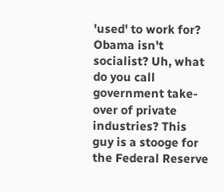'used' to work for? Obama isn't socialist? Uh, what do you call government take-over of private industries? This guy is a stooge for the Federal Reserve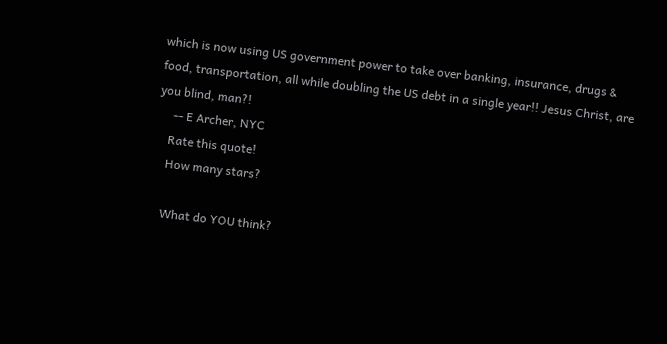which is now using US government power to take over banking, insurance, drugs & food, transportation, all while doubling the US debt in a single year!! Jesus Christ, are you blind, man?!
     -- E Archer, NYC
    Rate this quote!
    How many stars?

    What do YOU think?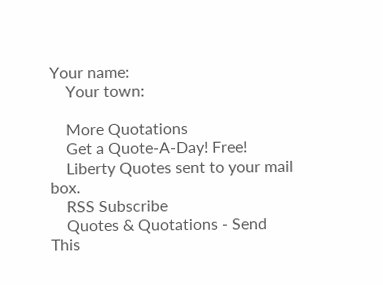Your name:
    Your town:

    More Quotations
    Get a Quote-A-Day! Free!
    Liberty Quotes sent to your mail box.
    RSS Subscribe
    Quotes & Quotations - Send This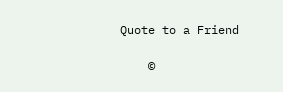Quote to a Friend

    ©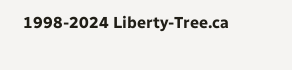1998-2024 Liberty-Tree.ca